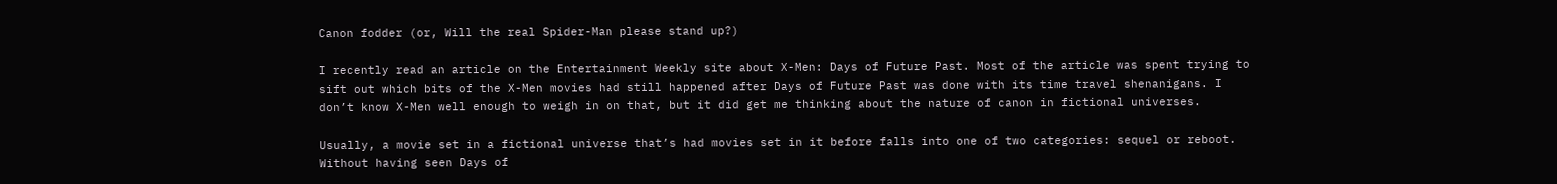Canon fodder (or, Will the real Spider-Man please stand up?)

I recently read an article on the Entertainment Weekly site about X-Men: Days of Future Past. Most of the article was spent trying to sift out which bits of the X-Men movies had still happened after Days of Future Past was done with its time travel shenanigans. I don’t know X-Men well enough to weigh in on that, but it did get me thinking about the nature of canon in fictional universes.

Usually, a movie set in a fictional universe that’s had movies set in it before falls into one of two categories: sequel or reboot. Without having seen Days of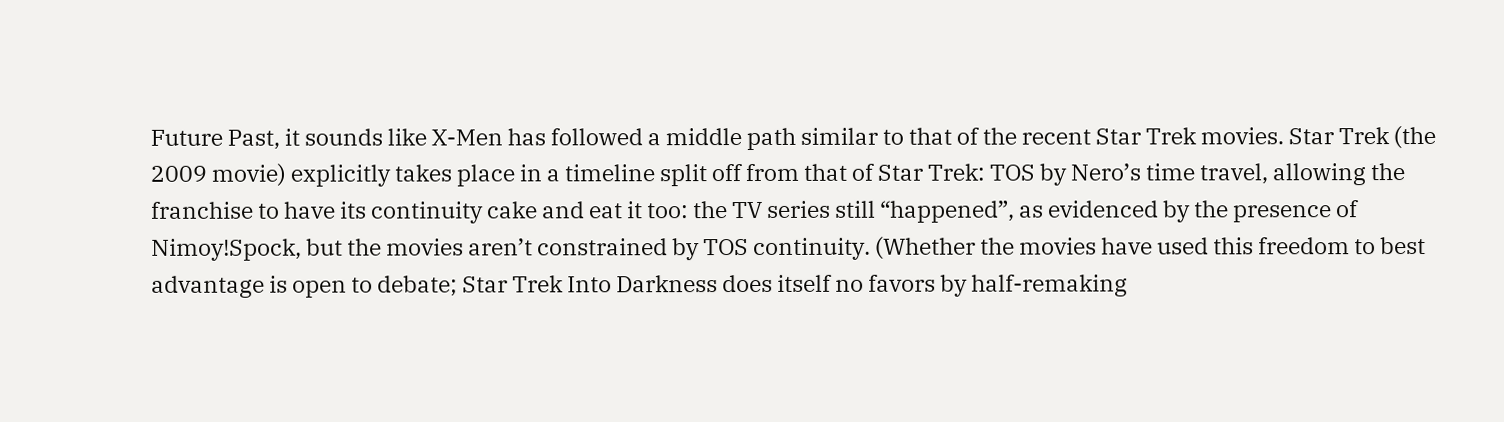Future Past, it sounds like X-Men has followed a middle path similar to that of the recent Star Trek movies. Star Trek (the 2009 movie) explicitly takes place in a timeline split off from that of Star Trek: TOS by Nero’s time travel, allowing the franchise to have its continuity cake and eat it too: the TV series still “happened”, as evidenced by the presence of Nimoy!Spock, but the movies aren’t constrained by TOS continuity. (Whether the movies have used this freedom to best advantage is open to debate; Star Trek Into Darkness does itself no favors by half-remaking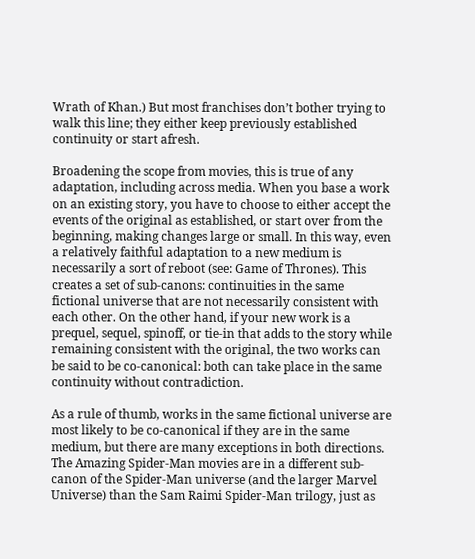Wrath of Khan.) But most franchises don’t bother trying to walk this line; they either keep previously established continuity or start afresh.

Broadening the scope from movies, this is true of any adaptation, including across media. When you base a work on an existing story, you have to choose to either accept the events of the original as established, or start over from the beginning, making changes large or small. In this way, even a relatively faithful adaptation to a new medium is necessarily a sort of reboot (see: Game of Thrones). This creates a set of sub-canons: continuities in the same fictional universe that are not necessarily consistent with each other. On the other hand, if your new work is a prequel, sequel, spinoff, or tie-in that adds to the story while remaining consistent with the original, the two works can be said to be co-canonical: both can take place in the same continuity without contradiction.

As a rule of thumb, works in the same fictional universe are most likely to be co-canonical if they are in the same medium, but there are many exceptions in both directions. The Amazing Spider-Man movies are in a different sub-canon of the Spider-Man universe (and the larger Marvel Universe) than the Sam Raimi Spider-Man trilogy, just as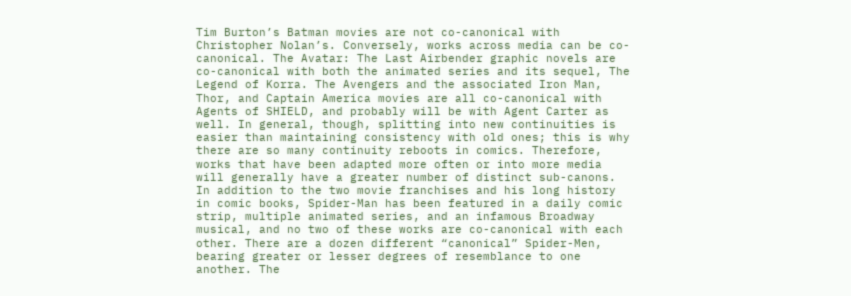Tim Burton’s Batman movies are not co-canonical with Christopher Nolan’s. Conversely, works across media can be co-canonical. The Avatar: The Last Airbender graphic novels are co-canonical with both the animated series and its sequel, The Legend of Korra. The Avengers and the associated Iron Man, Thor, and Captain America movies are all co-canonical with Agents of SHIELD, and probably will be with Agent Carter as well. In general, though, splitting into new continuities is easier than maintaining consistency with old ones; this is why there are so many continuity reboots in comics. Therefore, works that have been adapted more often or into more media will generally have a greater number of distinct sub-canons. In addition to the two movie franchises and his long history in comic books, Spider-Man has been featured in a daily comic strip, multiple animated series, and an infamous Broadway musical, and no two of these works are co-canonical with each other. There are a dozen different “canonical” Spider-Men, bearing greater or lesser degrees of resemblance to one another. The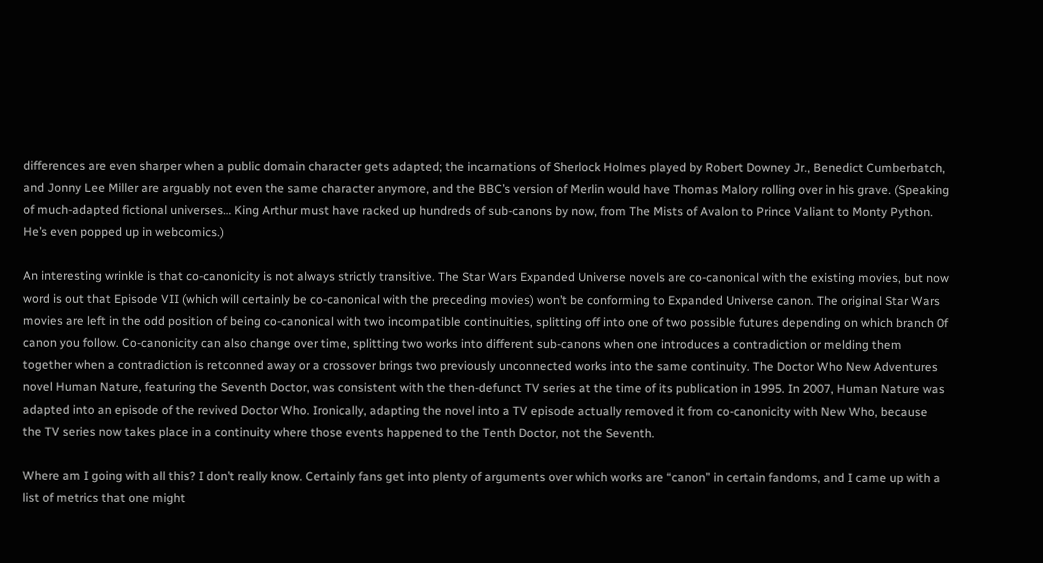differences are even sharper when a public domain character gets adapted; the incarnations of Sherlock Holmes played by Robert Downey Jr., Benedict Cumberbatch, and Jonny Lee Miller are arguably not even the same character anymore, and the BBC’s version of Merlin would have Thomas Malory rolling over in his grave. (Speaking of much-adapted fictional universes… King Arthur must have racked up hundreds of sub-canons by now, from The Mists of Avalon to Prince Valiant to Monty Python. He’s even popped up in webcomics.)

An interesting wrinkle is that co-canonicity is not always strictly transitive. The Star Wars Expanded Universe novels are co-canonical with the existing movies, but now word is out that Episode VII (which will certainly be co-canonical with the preceding movies) won’t be conforming to Expanded Universe canon. The original Star Wars movies are left in the odd position of being co-canonical with two incompatible continuities, splitting off into one of two possible futures depending on which branch 0f canon you follow. Co-canonicity can also change over time, splitting two works into different sub-canons when one introduces a contradiction or melding them together when a contradiction is retconned away or a crossover brings two previously unconnected works into the same continuity. The Doctor Who New Adventures novel Human Nature, featuring the Seventh Doctor, was consistent with the then-defunct TV series at the time of its publication in 1995. In 2007, Human Nature was adapted into an episode of the revived Doctor Who. Ironically, adapting the novel into a TV episode actually removed it from co-canonicity with New Who, because the TV series now takes place in a continuity where those events happened to the Tenth Doctor, not the Seventh.

Where am I going with all this? I don’t really know. Certainly fans get into plenty of arguments over which works are “canon” in certain fandoms, and I came up with a list of metrics that one might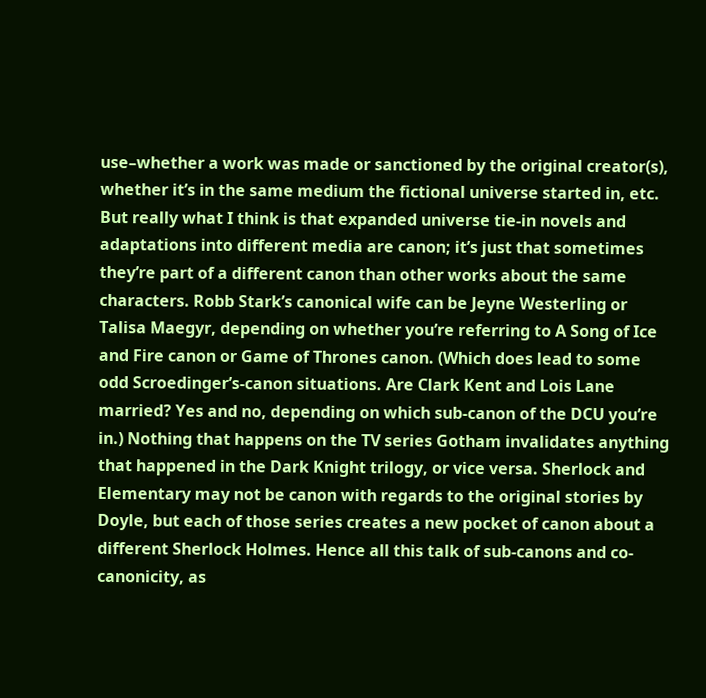use–whether a work was made or sanctioned by the original creator(s), whether it’s in the same medium the fictional universe started in, etc. But really what I think is that expanded universe tie-in novels and adaptations into different media are canon; it’s just that sometimes they’re part of a different canon than other works about the same characters. Robb Stark’s canonical wife can be Jeyne Westerling or Talisa Maegyr, depending on whether you’re referring to A Song of Ice and Fire canon or Game of Thrones canon. (Which does lead to some odd Scroedinger’s-canon situations. Are Clark Kent and Lois Lane married? Yes and no, depending on which sub-canon of the DCU you’re in.) Nothing that happens on the TV series Gotham invalidates anything that happened in the Dark Knight trilogy, or vice versa. Sherlock and Elementary may not be canon with regards to the original stories by Doyle, but each of those series creates a new pocket of canon about a different Sherlock Holmes. Hence all this talk of sub-canons and co-canonicity, as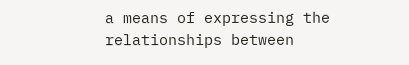a means of expressing the relationships between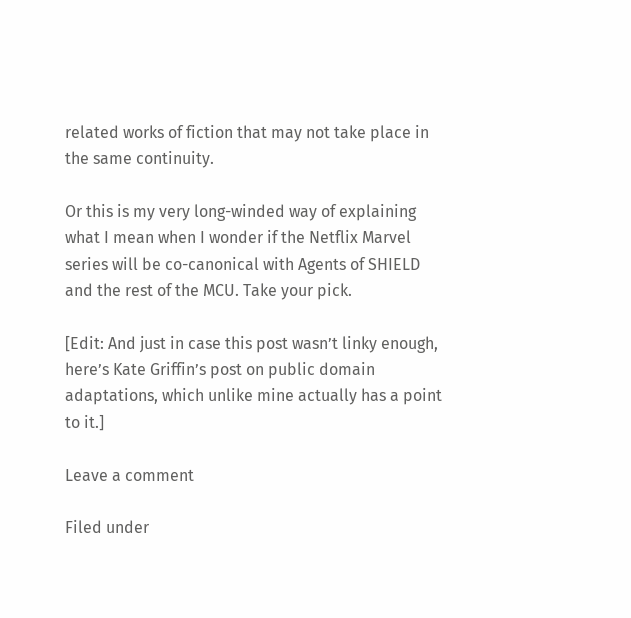related works of fiction that may not take place in the same continuity.

Or this is my very long-winded way of explaining what I mean when I wonder if the Netflix Marvel series will be co-canonical with Agents of SHIELD and the rest of the MCU. Take your pick.

[Edit: And just in case this post wasn’t linky enough, here’s Kate Griffin’s post on public domain adaptations, which unlike mine actually has a point to it.]

Leave a comment

Filed under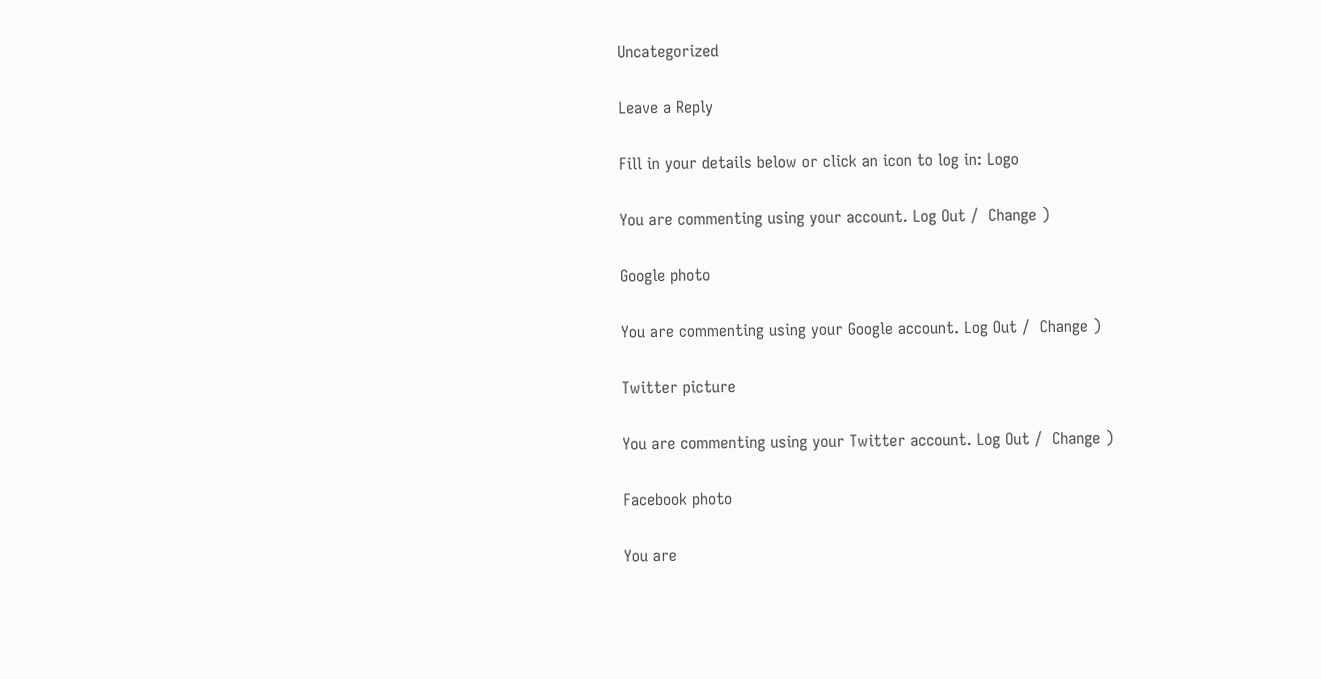Uncategorized

Leave a Reply

Fill in your details below or click an icon to log in: Logo

You are commenting using your account. Log Out /  Change )

Google photo

You are commenting using your Google account. Log Out /  Change )

Twitter picture

You are commenting using your Twitter account. Log Out /  Change )

Facebook photo

You are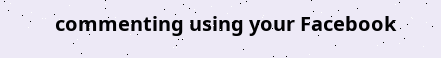commenting using your Facebook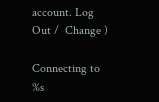account. Log Out /  Change )

Connecting to %s